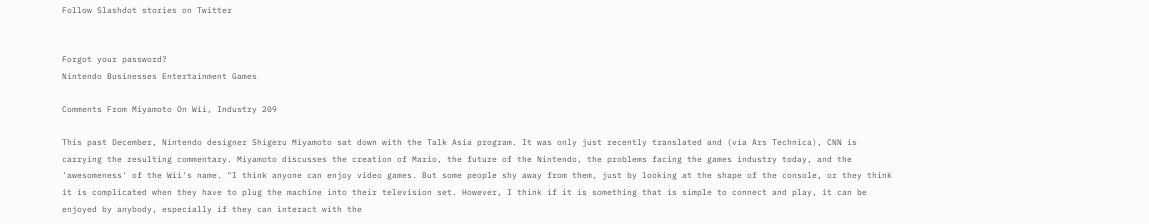Follow Slashdot stories on Twitter


Forgot your password?
Nintendo Businesses Entertainment Games

Comments From Miyamoto On Wii, Industry 209

This past December, Nintendo designer Shigeru Miyamoto sat down with the Talk Asia program. It was only just recently translated and (via Ars Technica), CNN is carrying the resulting commentary. Miyamoto discusses the creation of Mario, the future of the Nintendo, the problems facing the games industry today, and the 'awesomeness' of the Wii's name. "I think anyone can enjoy video games. But some people shy away from them, just by looking at the shape of the console, or they think it is complicated when they have to plug the machine into their television set. However, I think if it is something that is simple to connect and play, it can be enjoyed by anybody, especially if they can interact with the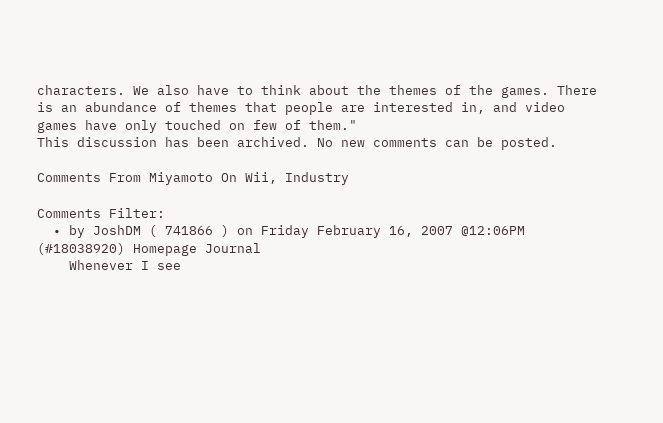characters. We also have to think about the themes of the games. There is an abundance of themes that people are interested in, and video games have only touched on few of them."
This discussion has been archived. No new comments can be posted.

Comments From Miyamoto On Wii, Industry

Comments Filter:
  • by JoshDM ( 741866 ) on Friday February 16, 2007 @12:06PM (#18038920) Homepage Journal
    Whenever I see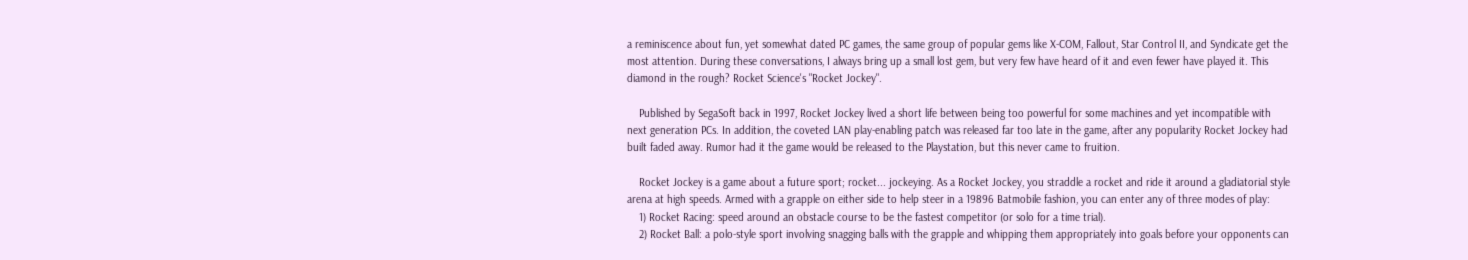a reminiscence about fun, yet somewhat dated PC games, the same group of popular gems like X-COM, Fallout, Star Control II, and Syndicate get the most attention. During these conversations, I always bring up a small lost gem, but very few have heard of it and even fewer have played it. This diamond in the rough? Rocket Science's "Rocket Jockey".

    Published by SegaSoft back in 1997, Rocket Jockey lived a short life between being too powerful for some machines and yet incompatible with next generation PCs. In addition, the coveted LAN play-enabling patch was released far too late in the game, after any popularity Rocket Jockey had built faded away. Rumor had it the game would be released to the Playstation, but this never came to fruition.

    Rocket Jockey is a game about a future sport; rocket... jockeying. As a Rocket Jockey, you straddle a rocket and ride it around a gladiatorial style arena at high speeds. Armed with a grapple on either side to help steer in a 19896 Batmobile fashion, you can enter any of three modes of play:
    1) Rocket Racing: speed around an obstacle course to be the fastest competitor (or solo for a time trial).
    2) Rocket Ball: a polo-style sport involving snagging balls with the grapple and whipping them appropriately into goals before your opponents can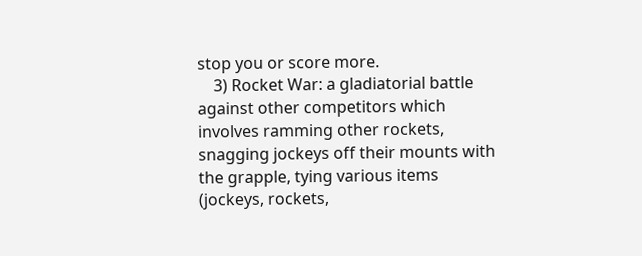stop you or score more.
    3) Rocket War: a gladiatorial battle against other competitors which involves ramming other rockets, snagging jockeys off their mounts with the grapple, tying various items (jockeys, rockets,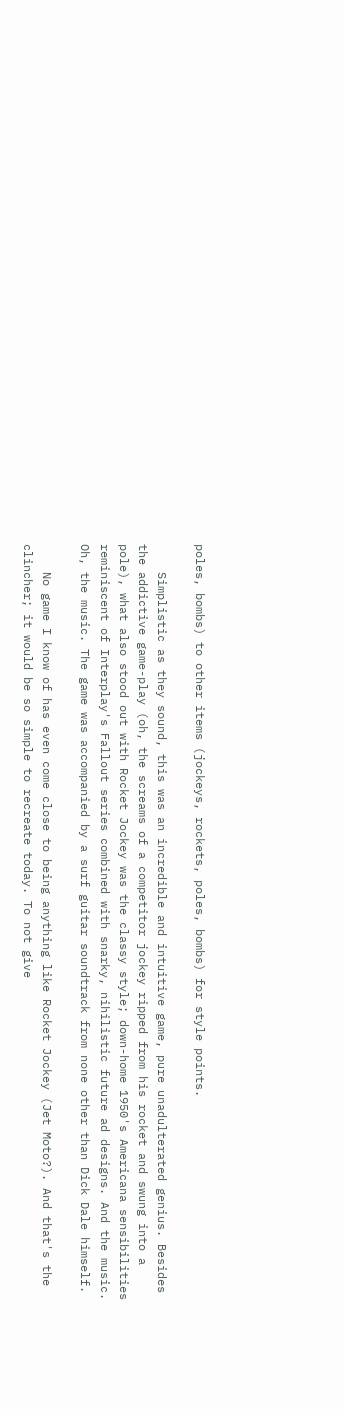poles, bombs) to other items (jockeys, rockets, poles, bombs) for style points.

    Simplistic as they sound, this was an incredible and intuitive game, pure unadulterated genius. Besides the addictive game-play (oh, the screams of a competitor jockey ripped from his rocket and swung into a pole), what also stood out with Rocket Jockey was the classy style; down-home 1950's Americana sensibilities reminiscent of Interplay's Fallout series combined with snarky, nihilistic future ad designs. And the music. Oh, the music. The game was accompanied by a surf guitar soundtrack from none other than Dick Dale himself.

    No game I know of has even come close to being anything like Rocket Jockey (Jet Moto?). And that's the clincher; it would be so simple to recreate today. To not give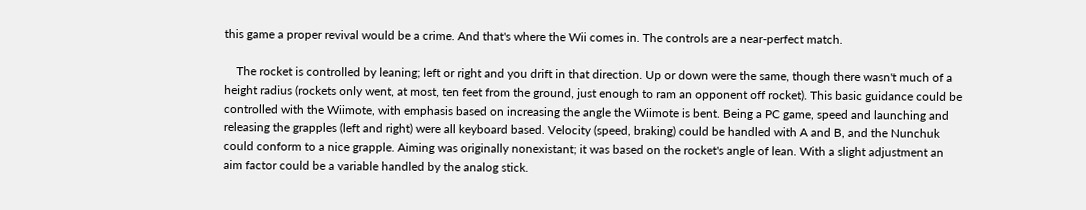this game a proper revival would be a crime. And that's where the Wii comes in. The controls are a near-perfect match.

    The rocket is controlled by leaning; left or right and you drift in that direction. Up or down were the same, though there wasn't much of a height radius (rockets only went, at most, ten feet from the ground, just enough to ram an opponent off rocket). This basic guidance could be controlled with the Wiimote, with emphasis based on increasing the angle the Wiimote is bent. Being a PC game, speed and launching and releasing the grapples (left and right) were all keyboard based. Velocity (speed, braking) could be handled with A and B, and the Nunchuk could conform to a nice grapple. Aiming was originally nonexistant; it was based on the rocket's angle of lean. With a slight adjustment an aim factor could be a variable handled by the analog stick.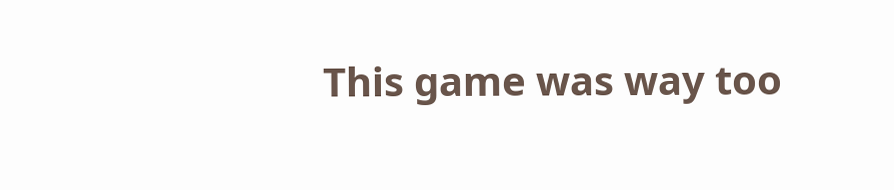This game was way too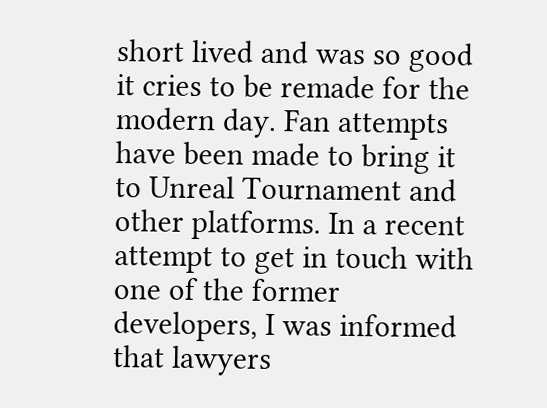short lived and was so good it cries to be remade for the modern day. Fan attempts have been made to bring it to Unreal Tournament and other platforms. In a recent attempt to get in touch with one of the former developers, I was informed that lawyers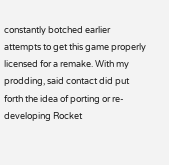constantly botched earlier attempts to get this game properly licensed for a remake. With my prodding, said contact did put forth the idea of porting or re-developing Rocket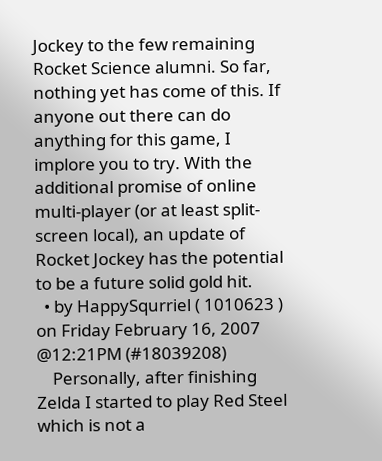Jockey to the few remaining Rocket Science alumni. So far, nothing yet has come of this. If anyone out there can do anything for this game, I implore you to try. With the additional promise of online multi-player (or at least split-screen local), an update of Rocket Jockey has the potential to be a future solid gold hit.
  • by HappySqurriel ( 1010623 ) on Friday February 16, 2007 @12:21PM (#18039208)
    Personally, after finishing Zelda I started to play Red Steel which is not a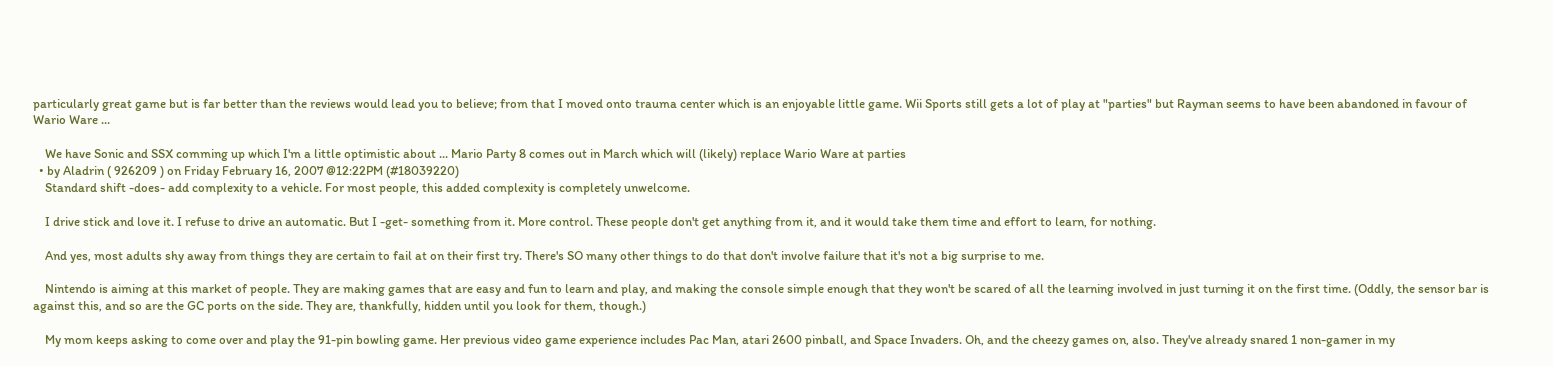particularly great game but is far better than the reviews would lead you to believe; from that I moved onto trauma center which is an enjoyable little game. Wii Sports still gets a lot of play at "parties" but Rayman seems to have been abandoned in favour of Wario Ware ...

    We have Sonic and SSX comming up which I'm a little optimistic about ... Mario Party 8 comes out in March which will (likely) replace Wario Ware at parties
  • by Aladrin ( 926209 ) on Friday February 16, 2007 @12:22PM (#18039220)
    Standard shift -does- add complexity to a vehicle. For most people, this added complexity is completely unwelcome.

    I drive stick and love it. I refuse to drive an automatic. But I -get- something from it. More control. These people don't get anything from it, and it would take them time and effort to learn, for nothing.

    And yes, most adults shy away from things they are certain to fail at on their first try. There's SO many other things to do that don't involve failure that it's not a big surprise to me.

    Nintendo is aiming at this market of people. They are making games that are easy and fun to learn and play, and making the console simple enough that they won't be scared of all the learning involved in just turning it on the first time. (Oddly, the sensor bar is against this, and so are the GC ports on the side. They are, thankfully, hidden until you look for them, though.)

    My mom keeps asking to come over and play the 91-pin bowling game. Her previous video game experience includes Pac Man, atari 2600 pinball, and Space Invaders. Oh, and the cheezy games on, also. They've already snared 1 non-gamer in my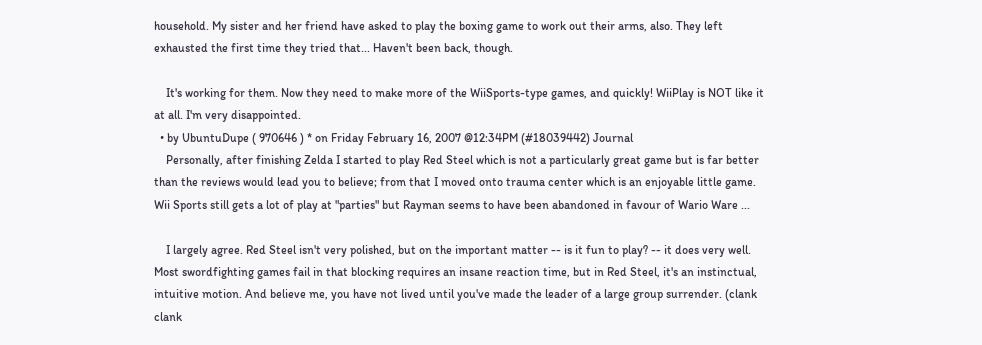household. My sister and her friend have asked to play the boxing game to work out their arms, also. They left exhausted the first time they tried that... Haven't been back, though.

    It's working for them. Now they need to make more of the WiiSports-type games, and quickly! WiiPlay is NOT like it at all. I'm very disappointed.
  • by UbuntuDupe ( 970646 ) * on Friday February 16, 2007 @12:34PM (#18039442) Journal
    Personally, after finishing Zelda I started to play Red Steel which is not a particularly great game but is far better than the reviews would lead you to believe; from that I moved onto trauma center which is an enjoyable little game. Wii Sports still gets a lot of play at "parties" but Rayman seems to have been abandoned in favour of Wario Ware ...

    I largely agree. Red Steel isn't very polished, but on the important matter -- is it fun to play? -- it does very well. Most swordfighting games fail in that blocking requires an insane reaction time, but in Red Steel, it's an instinctual, intuitive motion. And believe me, you have not lived until you've made the leader of a large group surrender. (clank clank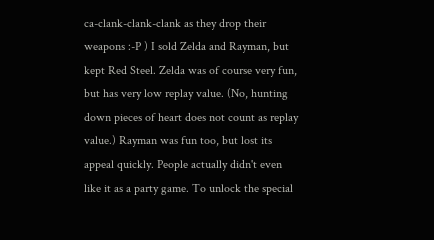ca-clank-clank-clank as they drop their weapons :-P ) I sold Zelda and Rayman, but kept Red Steel. Zelda was of course very fun, but has very low replay value. (No, hunting down pieces of heart does not count as replay value.) Rayman was fun too, but lost its appeal quickly. People actually didn't even like it as a party game. To unlock the special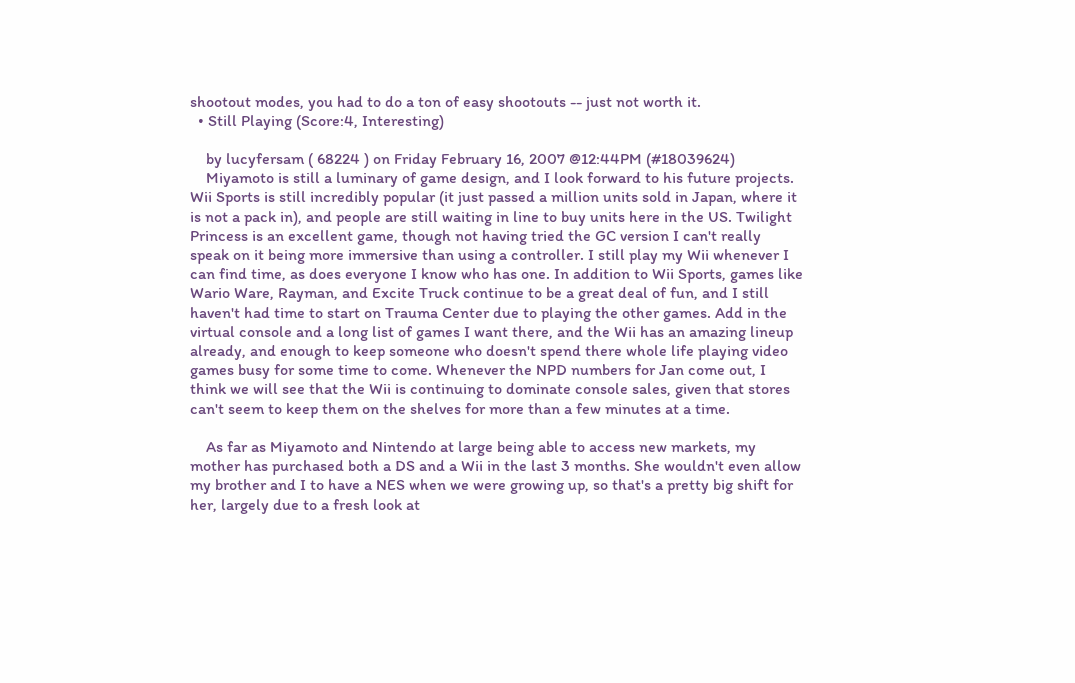shootout modes, you had to do a ton of easy shootouts -- just not worth it.
  • Still Playing (Score:4, Interesting)

    by lucyfersam ( 68224 ) on Friday February 16, 2007 @12:44PM (#18039624)
    Miyamoto is still a luminary of game design, and I look forward to his future projects. Wii Sports is still incredibly popular (it just passed a million units sold in Japan, where it is not a pack in), and people are still waiting in line to buy units here in the US. Twilight Princess is an excellent game, though not having tried the GC version I can't really speak on it being more immersive than using a controller. I still play my Wii whenever I can find time, as does everyone I know who has one. In addition to Wii Sports, games like Wario Ware, Rayman, and Excite Truck continue to be a great deal of fun, and I still haven't had time to start on Trauma Center due to playing the other games. Add in the virtual console and a long list of games I want there, and the Wii has an amazing lineup already, and enough to keep someone who doesn't spend there whole life playing video games busy for some time to come. Whenever the NPD numbers for Jan come out, I think we will see that the Wii is continuing to dominate console sales, given that stores can't seem to keep them on the shelves for more than a few minutes at a time.

    As far as Miyamoto and Nintendo at large being able to access new markets, my mother has purchased both a DS and a Wii in the last 3 months. She wouldn't even allow my brother and I to have a NES when we were growing up, so that's a pretty big shift for her, largely due to a fresh look at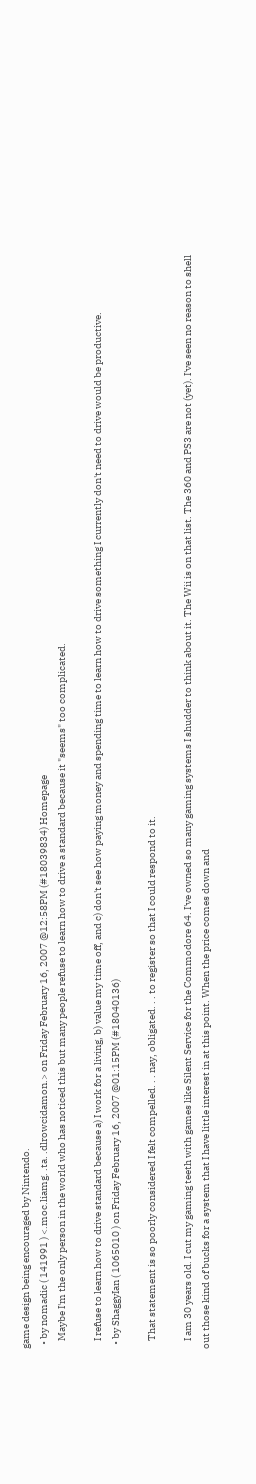game design being encouraged by Nintendo.
  • by nomadic ( 141991 ) <.moc.liamg. .ta. .dlrowcidamon.> on Friday February 16, 2007 @12:58PM (#18039834) Homepage
    Maybe I'm the only person in the world who has noticed this but many people refuse to learn how to drive a standard because it "seems" too complicated.

    I refuse to learn how to drive standard because a) I work for a living, b) value my time off, and c) don't see how paying money and spending time to learn how to drive something I currently don't need to drive would be productive.
  • by ShaggyIan ( 1065010 ) on Friday February 16, 2007 @01:15PM (#18040136)

    That statement is so poorly considered I felt compelled. . . nay, obligated. . . to register so that I could respond to it.

    I am 30 years old. I cut my gaming teeth with games like Silent Service for the Commodore 64. I've owned so many gaming systems I shudder to think about it. The Wii is on that list. The 360 and PS3 are not (yet). I've seen no reason to shell out those kind of bucks for a system that I have little interest in at this point. When the price comes down and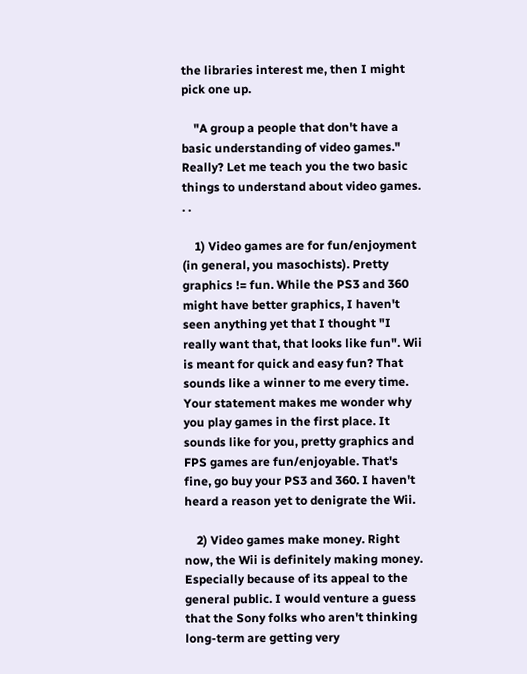the libraries interest me, then I might pick one up.

    "A group a people that don't have a basic understanding of video games." Really? Let me teach you the two basic things to understand about video games. . .

    1) Video games are for fun/enjoyment (in general, you masochists). Pretty graphics != fun. While the PS3 and 360 might have better graphics, I haven't seen anything yet that I thought "I really want that, that looks like fun". Wii is meant for quick and easy fun? That sounds like a winner to me every time. Your statement makes me wonder why you play games in the first place. It sounds like for you, pretty graphics and FPS games are fun/enjoyable. That's fine, go buy your PS3 and 360. I haven't heard a reason yet to denigrate the Wii.

    2) Video games make money. Right now, the Wii is definitely making money. Especially because of its appeal to the general public. I would venture a guess that the Sony folks who aren't thinking long-term are getting very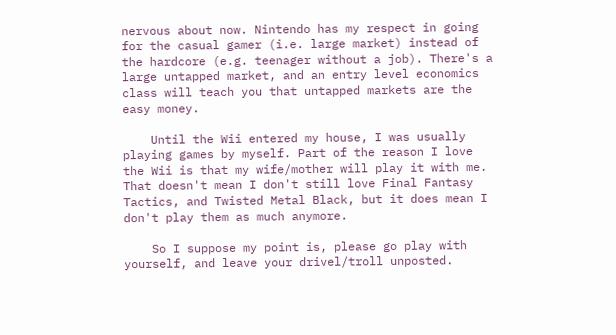nervous about now. Nintendo has my respect in going for the casual gamer (i.e. large market) instead of the hardcore (e.g. teenager without a job). There's a large untapped market, and an entry level economics class will teach you that untapped markets are the easy money.

    Until the Wii entered my house, I was usually playing games by myself. Part of the reason I love the Wii is that my wife/mother will play it with me. That doesn't mean I don't still love Final Fantasy Tactics, and Twisted Metal Black, but it does mean I don't play them as much anymore.

    So I suppose my point is, please go play with yourself, and leave your drivel/troll unposted.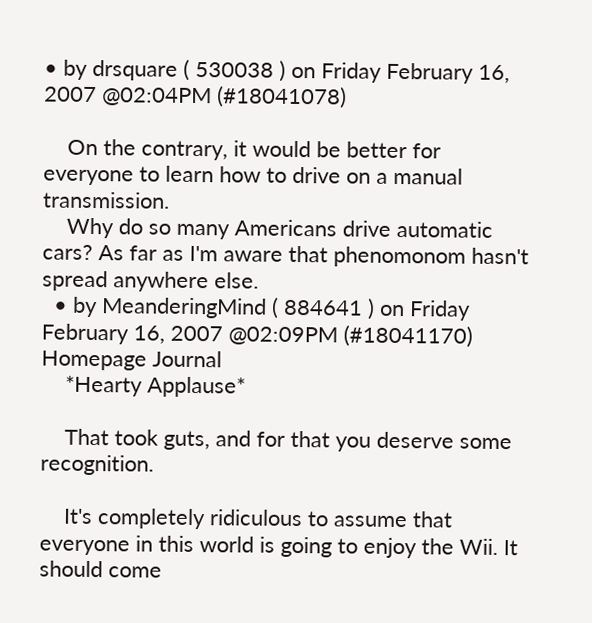• by drsquare ( 530038 ) on Friday February 16, 2007 @02:04PM (#18041078)

    On the contrary, it would be better for everyone to learn how to drive on a manual transmission.
    Why do so many Americans drive automatic cars? As far as I'm aware that phenomonom hasn't spread anywhere else.
  • by MeanderingMind ( 884641 ) on Friday February 16, 2007 @02:09PM (#18041170) Homepage Journal
    *Hearty Applause*

    That took guts, and for that you deserve some recognition.

    It's completely ridiculous to assume that everyone in this world is going to enjoy the Wii. It should come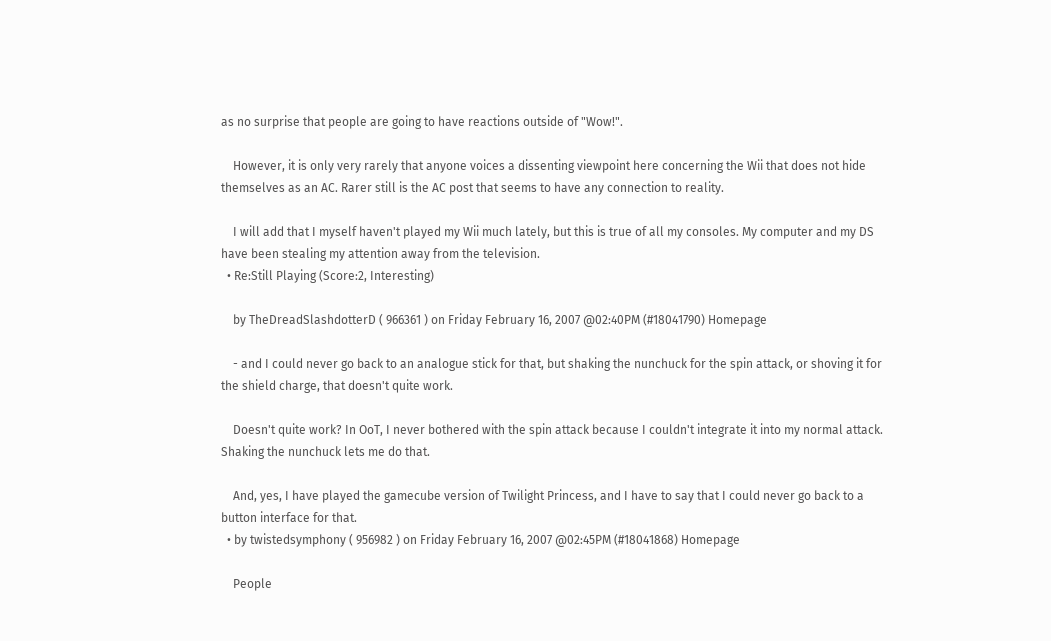as no surprise that people are going to have reactions outside of "Wow!".

    However, it is only very rarely that anyone voices a dissenting viewpoint here concerning the Wii that does not hide themselves as an AC. Rarer still is the AC post that seems to have any connection to reality.

    I will add that I myself haven't played my Wii much lately, but this is true of all my consoles. My computer and my DS have been stealing my attention away from the television.
  • Re:Still Playing (Score:2, Interesting)

    by TheDreadSlashdotterD ( 966361 ) on Friday February 16, 2007 @02:40PM (#18041790) Homepage

    - and I could never go back to an analogue stick for that, but shaking the nunchuck for the spin attack, or shoving it for the shield charge, that doesn't quite work.

    Doesn't quite work? In OoT, I never bothered with the spin attack because I couldn't integrate it into my normal attack. Shaking the nunchuck lets me do that.

    And, yes, I have played the gamecube version of Twilight Princess, and I have to say that I could never go back to a button interface for that.
  • by twistedsymphony ( 956982 ) on Friday February 16, 2007 @02:45PM (#18041868) Homepage

    People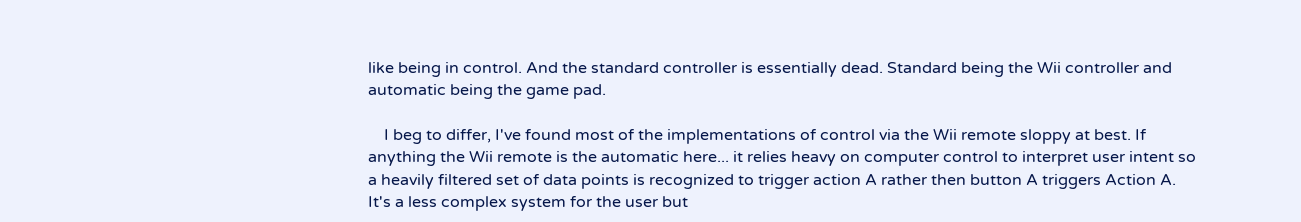like being in control. And the standard controller is essentially dead. Standard being the Wii controller and automatic being the game pad.

    I beg to differ, I've found most of the implementations of control via the Wii remote sloppy at best. If anything the Wii remote is the automatic here... it relies heavy on computer control to interpret user intent so a heavily filtered set of data points is recognized to trigger action A rather then button A triggers Action A. It's a less complex system for the user but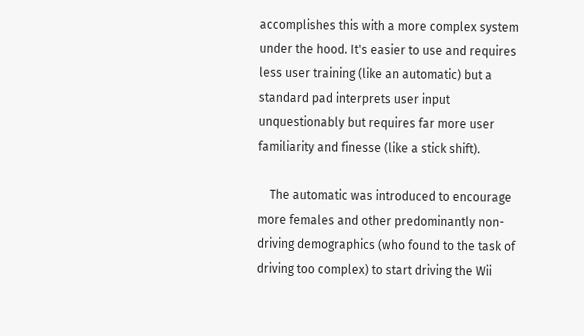accomplishes this with a more complex system under the hood. It's easier to use and requires less user training (like an automatic) but a standard pad interprets user input unquestionably but requires far more user familiarity and finesse (like a stick shift).

    The automatic was introduced to encourage more females and other predominantly non-driving demographics (who found to the task of driving too complex) to start driving the Wii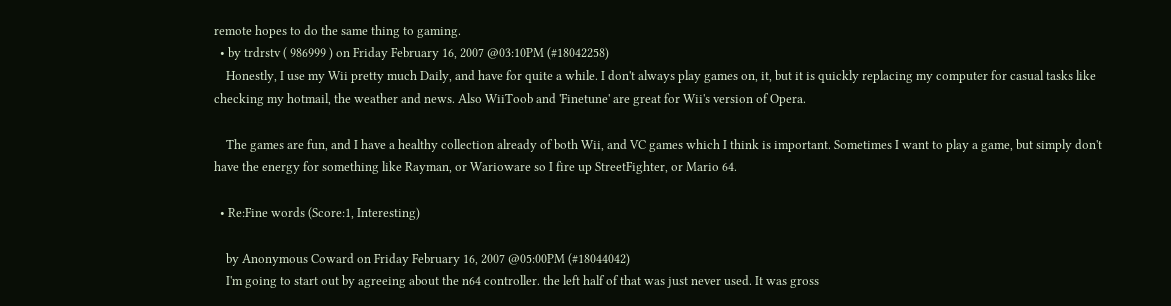remote hopes to do the same thing to gaming.
  • by trdrstv ( 986999 ) on Friday February 16, 2007 @03:10PM (#18042258)
    Honestly, I use my Wii pretty much Daily, and have for quite a while. I don't always play games on, it, but it is quickly replacing my computer for casual tasks like checking my hotmail, the weather and news. Also WiiToob and 'Finetune' are great for Wii's version of Opera.

    The games are fun, and I have a healthy collection already of both Wii, and VC games which I think is important. Sometimes I want to play a game, but simply don't have the energy for something like Rayman, or Warioware so I fire up StreetFighter, or Mario 64.

  • Re:Fine words (Score:1, Interesting)

    by Anonymous Coward on Friday February 16, 2007 @05:00PM (#18044042)
    I'm going to start out by agreeing about the n64 controller. the left half of that was just never used. It was gross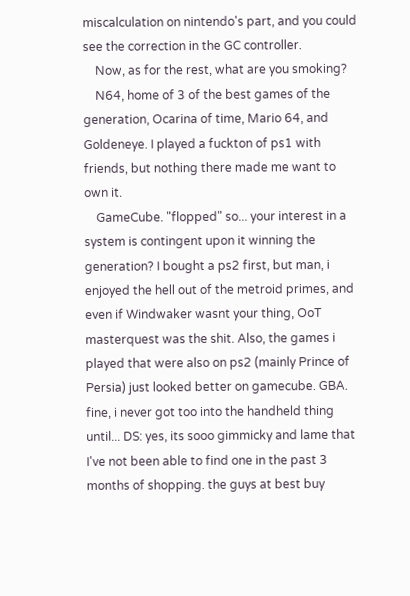miscalculation on nintendo's part, and you could see the correction in the GC controller.
    Now, as for the rest, what are you smoking?
    N64, home of 3 of the best games of the generation, Ocarina of time, Mario 64, and Goldeneye. I played a fuckton of ps1 with friends, but nothing there made me want to own it.
    GameCube. "flopped" so... your interest in a system is contingent upon it winning the generation? I bought a ps2 first, but man, i enjoyed the hell out of the metroid primes, and even if Windwaker wasnt your thing, OoT masterquest was the shit. Also, the games i played that were also on ps2 (mainly Prince of Persia) just looked better on gamecube. GBA. fine, i never got too into the handheld thing until... DS: yes, its sooo gimmicky and lame that I've not been able to find one in the past 3 months of shopping. the guys at best buy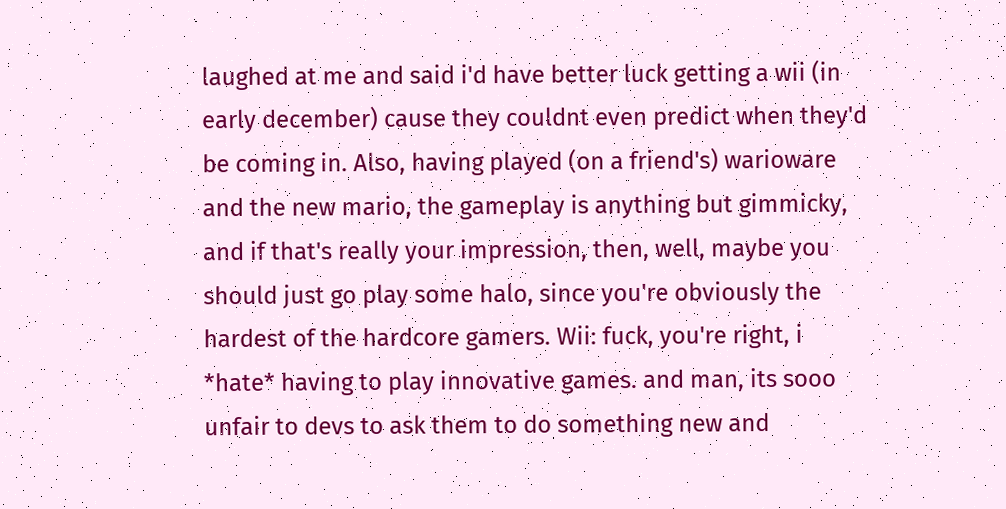laughed at me and said i'd have better luck getting a wii (in early december) cause they couldnt even predict when they'd be coming in. Also, having played (on a friend's) warioware and the new mario, the gameplay is anything but gimmicky, and if that's really your impression, then, well, maybe you should just go play some halo, since you're obviously the hardest of the hardcore gamers. Wii: fuck, you're right, i *hate* having to play innovative games. and man, its sooo unfair to devs to ask them to do something new and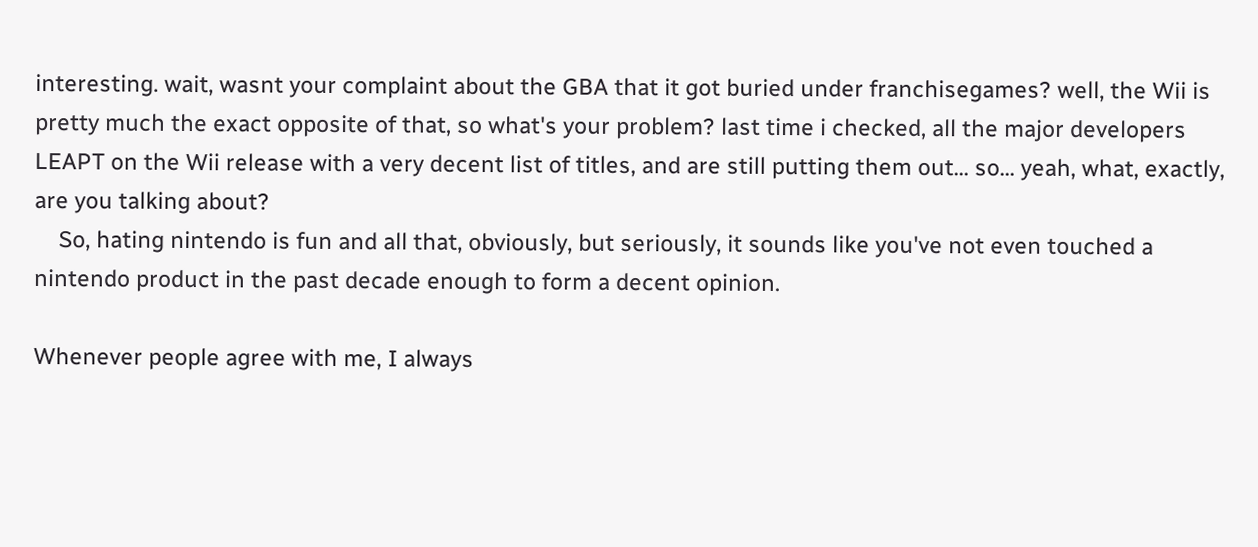interesting. wait, wasnt your complaint about the GBA that it got buried under franchisegames? well, the Wii is pretty much the exact opposite of that, so what's your problem? last time i checked, all the major developers LEAPT on the Wii release with a very decent list of titles, and are still putting them out... so... yeah, what, exactly, are you talking about?
    So, hating nintendo is fun and all that, obviously, but seriously, it sounds like you've not even touched a nintendo product in the past decade enough to form a decent opinion.

Whenever people agree with me, I always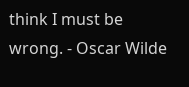think I must be wrong. - Oscar Wilde